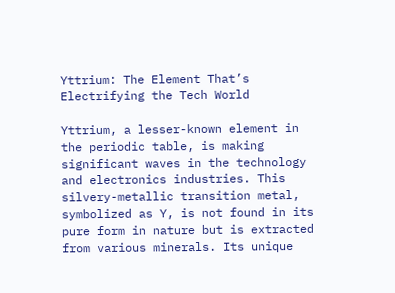Yttrium: The Element That’s Electrifying the Tech World

Yttrium, a lesser-known element in the periodic table, is making significant waves in the technology and electronics industries. This silvery-metallic transition metal, symbolized as Y, is not found in its pure form in nature but is extracted from various minerals. Its unique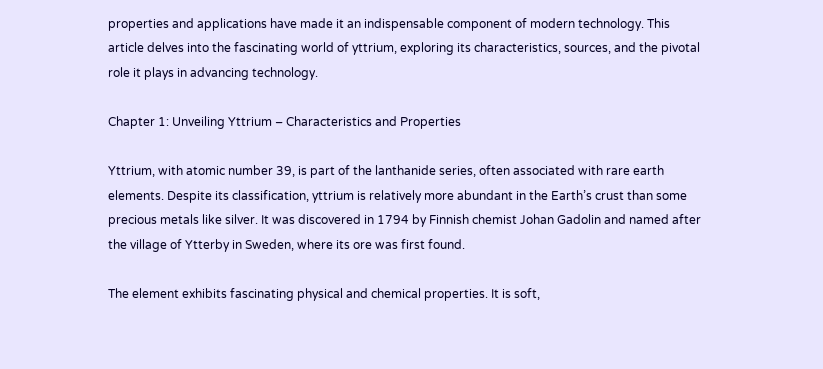properties and applications have made it an indispensable component of modern technology. This article delves into the fascinating world of yttrium, exploring its characteristics, sources, and the pivotal role it plays in advancing technology.

Chapter 1: Unveiling Yttrium – Characteristics and Properties

Yttrium, with atomic number 39, is part of the lanthanide series, often associated with rare earth elements. Despite its classification, yttrium is relatively more abundant in the Earth’s crust than some precious metals like silver. It was discovered in 1794 by Finnish chemist Johan Gadolin and named after the village of Ytterby in Sweden, where its ore was first found.

The element exhibits fascinating physical and chemical properties. It is soft,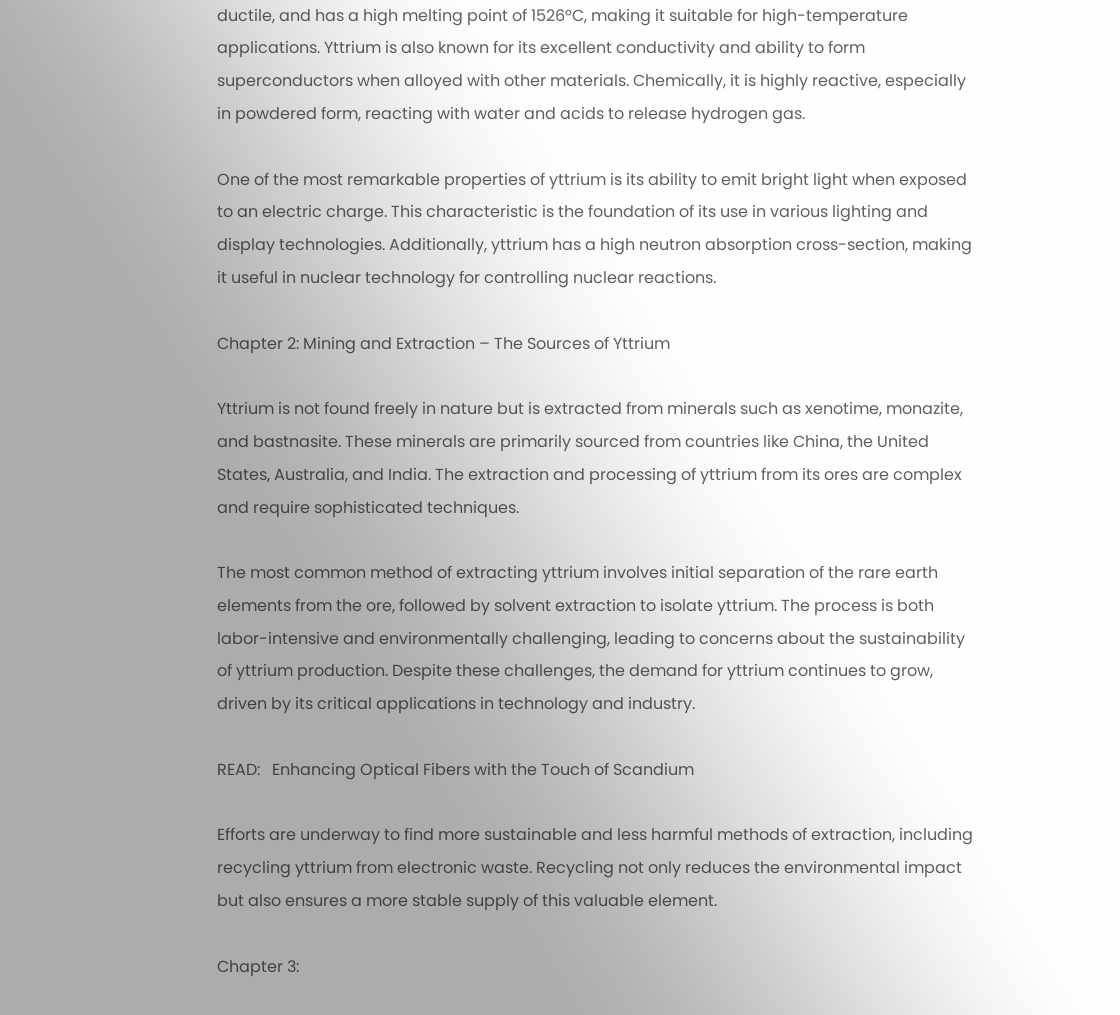ductile, and has a high melting point of 1526°C, making it suitable for high-temperature applications. Yttrium is also known for its excellent conductivity and ability to form superconductors when alloyed with other materials. Chemically, it is highly reactive, especially in powdered form, reacting with water and acids to release hydrogen gas.

One of the most remarkable properties of yttrium is its ability to emit bright light when exposed to an electric charge. This characteristic is the foundation of its use in various lighting and display technologies. Additionally, yttrium has a high neutron absorption cross-section, making it useful in nuclear technology for controlling nuclear reactions.

Chapter 2: Mining and Extraction – The Sources of Yttrium

Yttrium is not found freely in nature but is extracted from minerals such as xenotime, monazite, and bastnasite. These minerals are primarily sourced from countries like China, the United States, Australia, and India. The extraction and processing of yttrium from its ores are complex and require sophisticated techniques.

The most common method of extracting yttrium involves initial separation of the rare earth elements from the ore, followed by solvent extraction to isolate yttrium. The process is both labor-intensive and environmentally challenging, leading to concerns about the sustainability of yttrium production. Despite these challenges, the demand for yttrium continues to grow, driven by its critical applications in technology and industry.

READ:   Enhancing Optical Fibers with the Touch of Scandium

Efforts are underway to find more sustainable and less harmful methods of extraction, including recycling yttrium from electronic waste. Recycling not only reduces the environmental impact but also ensures a more stable supply of this valuable element.

Chapter 3: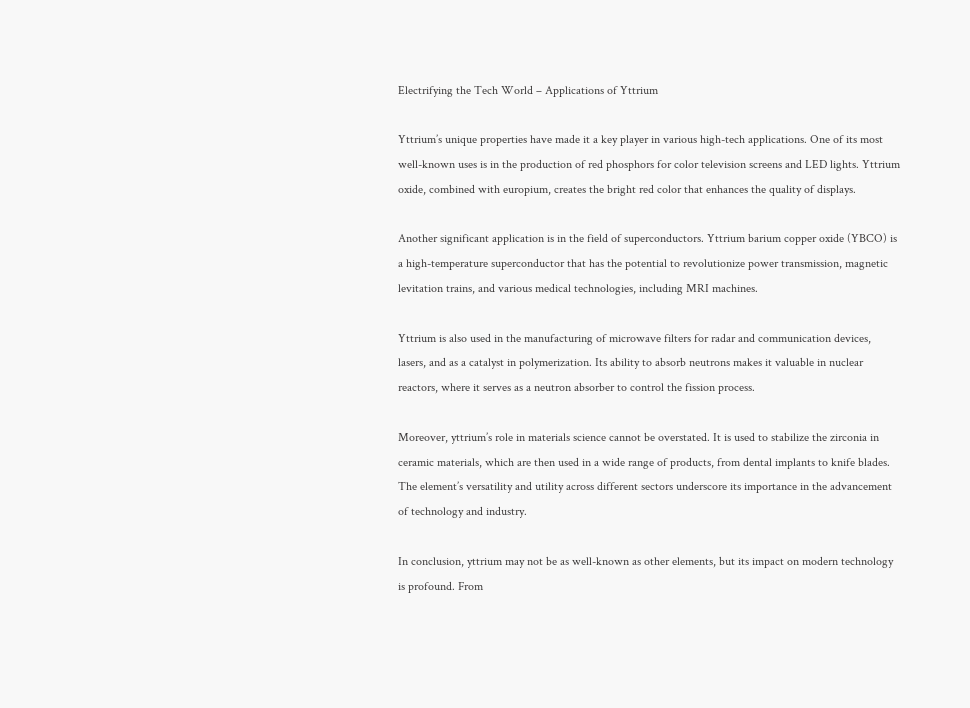Electrifying the Tech World – Applications of Yttrium

Yttrium’s unique properties have made it a key player in various high-tech applications. One of its most well-known uses is in the production of red phosphors for color television screens and LED lights. Yttrium oxide, combined with europium, creates the bright red color that enhances the quality of displays.

Another significant application is in the field of superconductors. Yttrium barium copper oxide (YBCO) is a high-temperature superconductor that has the potential to revolutionize power transmission, magnetic levitation trains, and various medical technologies, including MRI machines.

Yttrium is also used in the manufacturing of microwave filters for radar and communication devices, lasers, and as a catalyst in polymerization. Its ability to absorb neutrons makes it valuable in nuclear reactors, where it serves as a neutron absorber to control the fission process.

Moreover, yttrium’s role in materials science cannot be overstated. It is used to stabilize the zirconia in ceramic materials, which are then used in a wide range of products, from dental implants to knife blades. The element’s versatility and utility across different sectors underscore its importance in the advancement of technology and industry.

In conclusion, yttrium may not be as well-known as other elements, but its impact on modern technology is profound. From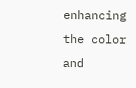enhancing the color and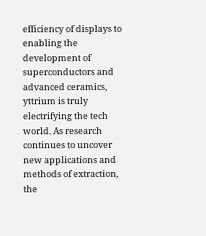efficiency of displays to enabling the development of superconductors and advanced ceramics, yttrium is truly electrifying the tech world. As research continues to uncover new applications and methods of extraction, the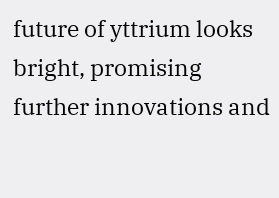future of yttrium looks bright, promising further innovations and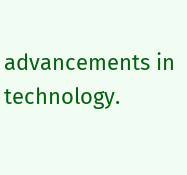advancements in technology.